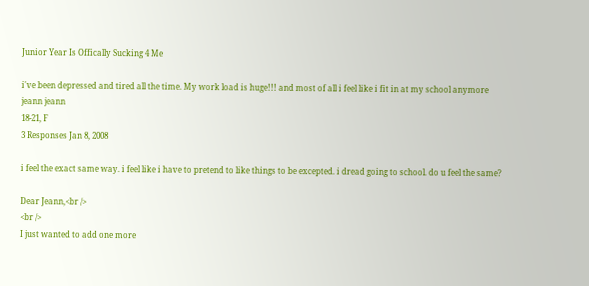Junior Year Is Offically Sucking 4 Me

i've been depressed and tired all the time. My work load is huge!!! and most of all i feel like i fit in at my school anymore
jeann jeann
18-21, F
3 Responses Jan 8, 2008

i feel the exact same way. i feel like i have to pretend to like things to be excepted. i dread going to school. do u feel the same?

Dear Jeann,<br />
<br />
I just wanted to add one more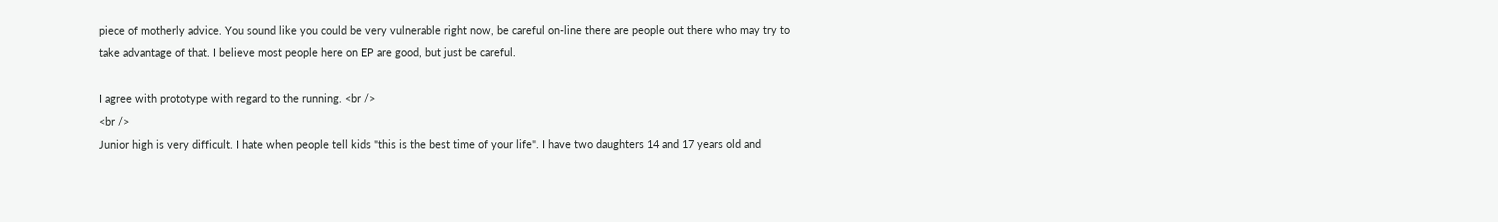piece of motherly advice. You sound like you could be very vulnerable right now, be careful on-line there are people out there who may try to take advantage of that. I believe most people here on EP are good, but just be careful.

I agree with prototype with regard to the running. <br />
<br />
Junior high is very difficult. I hate when people tell kids "this is the best time of your life". I have two daughters 14 and 17 years old and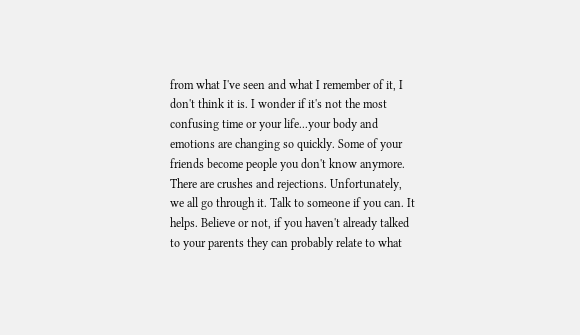from what I've seen and what I remember of it, I don't think it is. I wonder if it's not the most confusing time or your life...your body and emotions are changing so quickly. Some of your friends become people you don't know anymore. There are crushes and rejections. Unfortunately, we all go through it. Talk to someone if you can. It helps. Believe or not, if you haven't already talked to your parents they can probably relate to what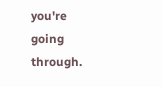you're going through.